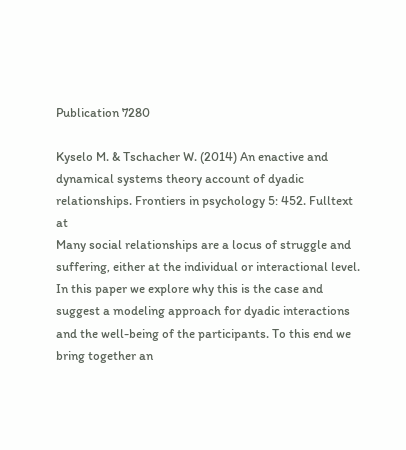Publication 7280

Kyselo M. & Tschacher W. (2014) An enactive and dynamical systems theory account of dyadic relationships. Frontiers in psychology 5: 452. Fulltext at
Many social relationships are a locus of struggle and suffering, either at the individual or interactional level. In this paper we explore why this is the case and suggest a modeling approach for dyadic interactions and the well-being of the participants. To this end we bring together an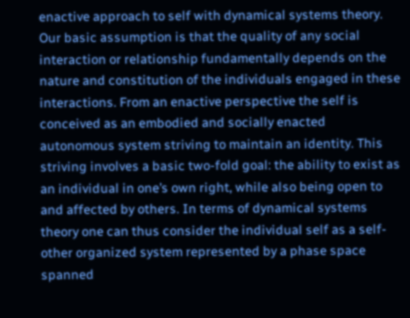enactive approach to self with dynamical systems theory. Our basic assumption is that the quality of any social interaction or relationship fundamentally depends on the nature and constitution of the individuals engaged in these interactions. From an enactive perspective the self is conceived as an embodied and socially enacted autonomous system striving to maintain an identity. This striving involves a basic two-fold goal: the ability to exist as an individual in one’s own right, while also being open to and affected by others. In terms of dynamical systems theory one can thus consider the individual self as a self-other organized system represented by a phase space spanned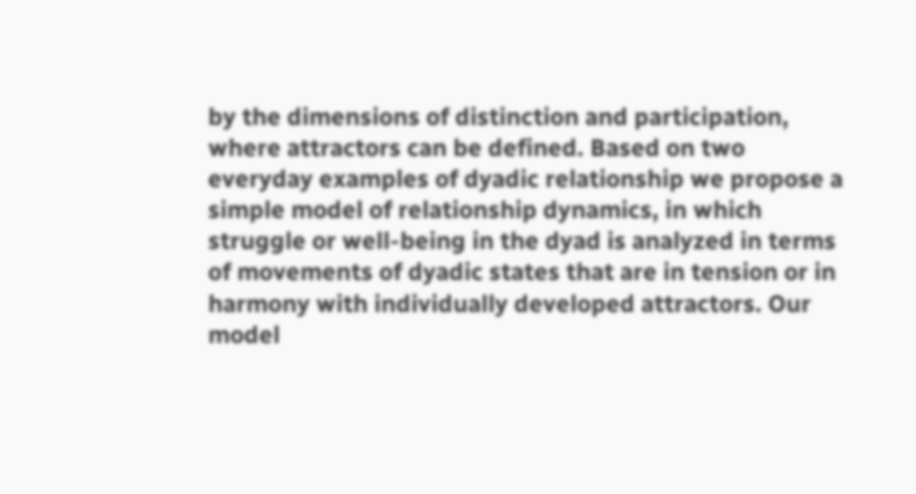by the dimensions of distinction and participation, where attractors can be defined. Based on two everyday examples of dyadic relationship we propose a simple model of relationship dynamics, in which struggle or well-being in the dyad is analyzed in terms of movements of dyadic states that are in tension or in harmony with individually developed attractors. Our model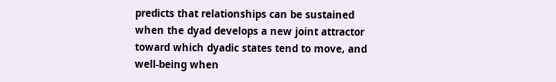predicts that relationships can be sustained when the dyad develops a new joint attractor toward which dyadic states tend to move, and well-being when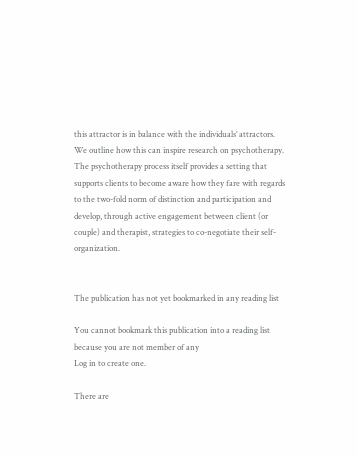this attractor is in balance with the individuals’ attractors. We outline how this can inspire research on psychotherapy. The psychotherapy process itself provides a setting that supports clients to become aware how they fare with regards to the two-fold norm of distinction and participation and develop, through active engagement between client (or couple) and therapist, strategies to co-negotiate their self-organization.


The publication has not yet bookmarked in any reading list

You cannot bookmark this publication into a reading list because you are not member of any
Log in to create one.

There are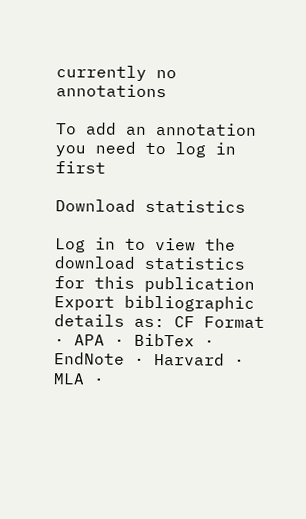currently no annotations

To add an annotation you need to log in first

Download statistics

Log in to view the download statistics for this publication
Export bibliographic details as: CF Format · APA · BibTex · EndNote · Harvard · MLA ·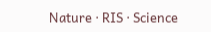Nature · RIS · Science